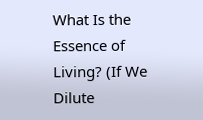What Is the Essence of Living? (If We Dilute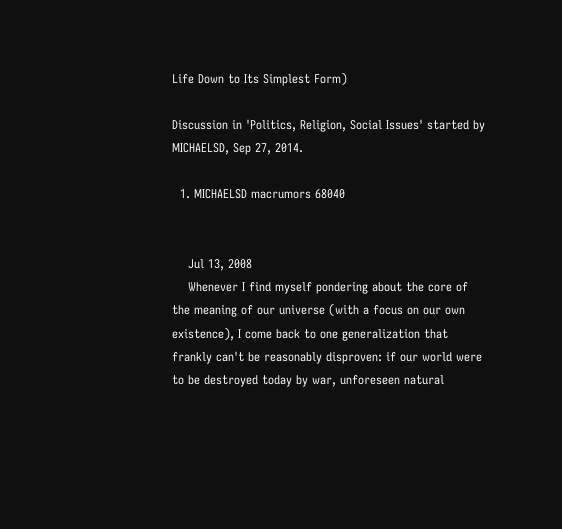Life Down to Its Simplest Form)

Discussion in 'Politics, Religion, Social Issues' started by MICHAELSD, Sep 27, 2014.

  1. MICHAELSD macrumors 68040


    Jul 13, 2008
    Whenever I find myself pondering about the core of the meaning of our universe (with a focus on our own existence), I come back to one generalization that frankly can't be reasonably disproven: if our world were to be destroyed today by war, unforeseen natural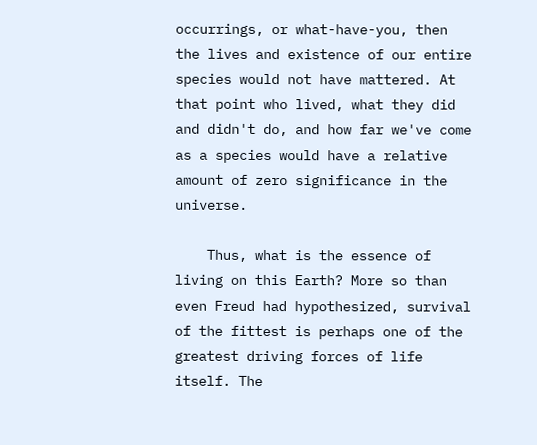occurrings, or what-have-you, then the lives and existence of our entire species would not have mattered. At that point who lived, what they did and didn't do, and how far we've come as a species would have a relative amount of zero significance in the universe.

    Thus, what is the essence of living on this Earth? More so than even Freud had hypothesized, survival of the fittest is perhaps one of the greatest driving forces of life itself. The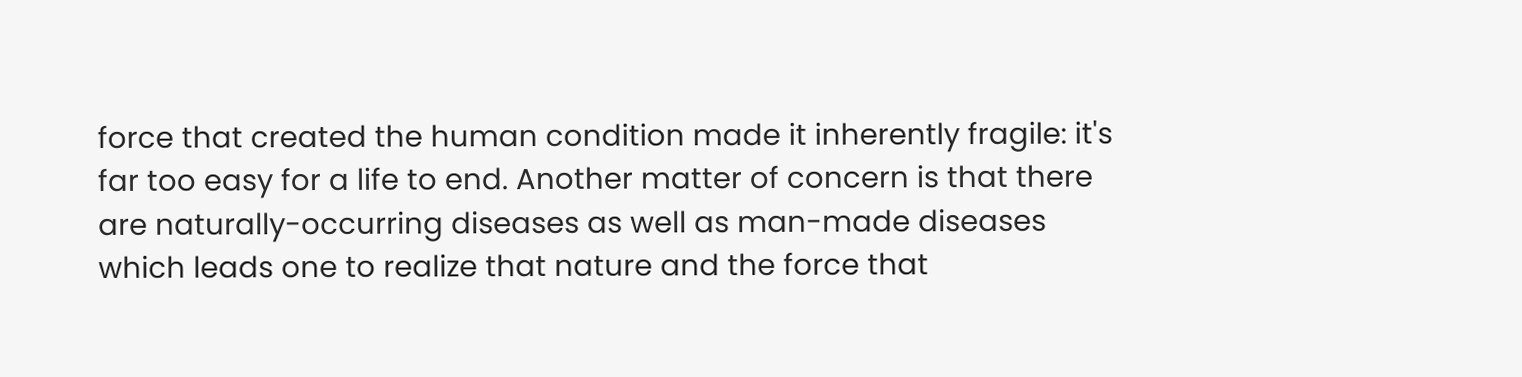force that created the human condition made it inherently fragile: it's far too easy for a life to end. Another matter of concern is that there are naturally-occurring diseases as well as man-made diseases which leads one to realize that nature and the force that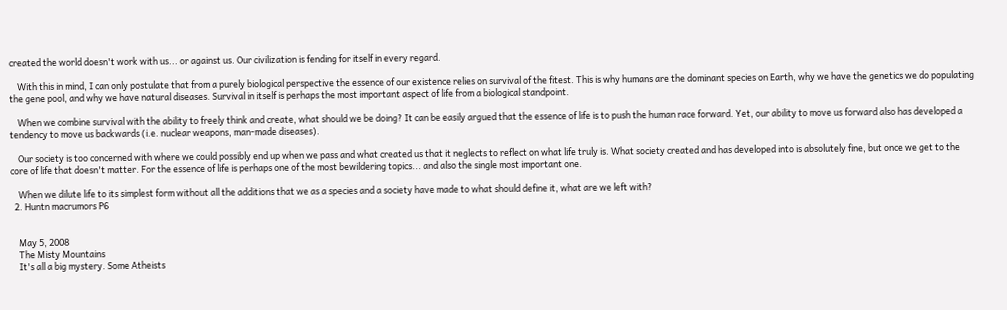created the world doesn't work with us... or against us. Our civilization is fending for itself in every regard.

    With this in mind, I can only postulate that from a purely biological perspective the essence of our existence relies on survival of the fitest. This is why humans are the dominant species on Earth, why we have the genetics we do populating the gene pool, and why we have natural diseases. Survival in itself is perhaps the most important aspect of life from a biological standpoint.

    When we combine survival with the ability to freely think and create, what should we be doing? It can be easily argued that the essence of life is to push the human race forward. Yet, our ability to move us forward also has developed a tendency to move us backwards (i.e. nuclear weapons, man-made diseases).

    Our society is too concerned with where we could possibly end up when we pass and what created us that it neglects to reflect on what life truly is. What society created and has developed into is absolutely fine, but once we get to the core of life that doesn't matter. For the essence of life is perhaps one of the most bewildering topics... and also the single most important one.

    When we dilute life to its simplest form without all the additions that we as a species and a society have made to what should define it, what are we left with?
  2. Huntn macrumors P6


    May 5, 2008
    The Misty Mountains
    It's all a big mystery. Some Atheists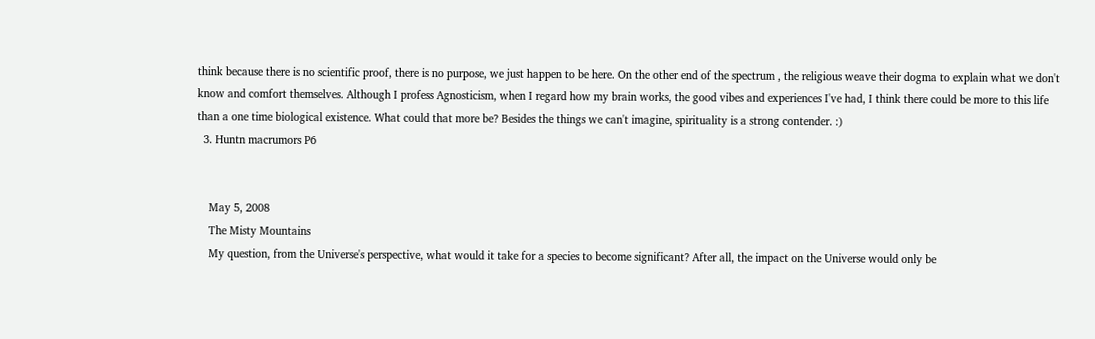think because there is no scientific proof, there is no purpose, we just happen to be here. On the other end of the spectrum , the religious weave their dogma to explain what we don't know and comfort themselves. Although I profess Agnosticism, when I regard how my brain works, the good vibes and experiences I've had, I think there could be more to this life than a one time biological existence. What could that more be? Besides the things we can't imagine, spirituality is a strong contender. :)
  3. Huntn macrumors P6


    May 5, 2008
    The Misty Mountains
    My question, from the Universe's perspective, what would it take for a species to become significant? After all, the impact on the Universe would only be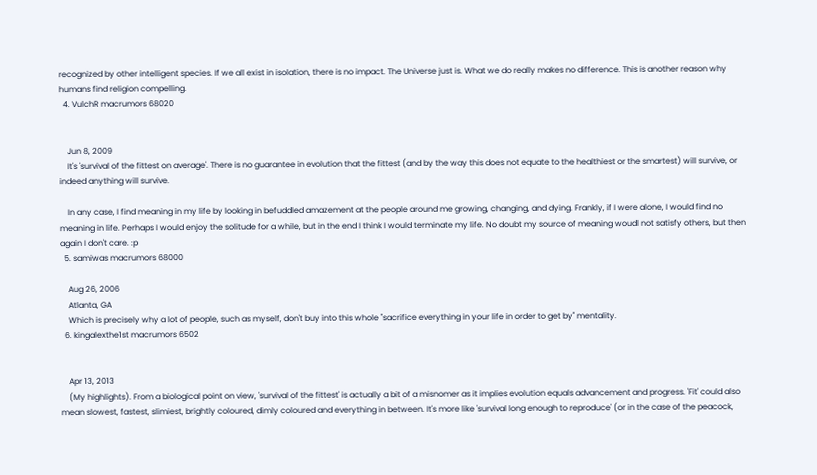recognized by other intelligent species. If we all exist in isolation, there is no impact. The Universe just is. What we do really makes no difference. This is another reason why humans find religion compelling.
  4. VulchR macrumors 68020


    Jun 8, 2009
    It's 'survival of the fittest on average'. There is no guarantee in evolution that the fittest (and by the way this does not equate to the healthiest or the smartest) will survive, or indeed anything will survive.

    In any case, I find meaning in my life by looking in befuddled amazement at the people around me growing, changing, and dying. Frankly, if I were alone, I would find no meaning in life. Perhaps I would enjoy the solitude for a while, but in the end I think I would terminate my life. No doubt my source of meaning woudl not satisfy others, but then again I don't care. :p
  5. samiwas macrumors 68000

    Aug 26, 2006
    Atlanta, GA
    Which is precisely why a lot of people, such as myself, don't buy into this whole "sacrifice everything in your life in order to get by" mentality.
  6. kingalexthe1st macrumors 6502


    Apr 13, 2013
    (My highlights). From a biological point on view, 'survival of the fittest' is actually a bit of a misnomer as it implies evolution equals advancement and progress. 'Fit' could also mean slowest, fastest, slimiest, brightly coloured, dimly coloured and everything in between. It's more like 'survival long enough to reproduce' (or in the case of the peacock,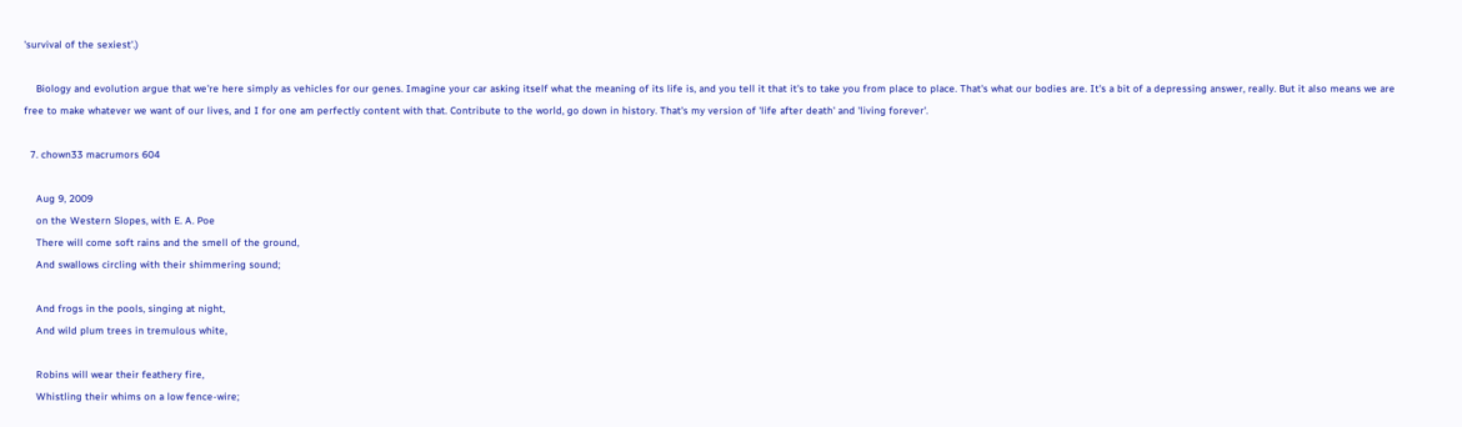'survival of the sexiest'.)

    Biology and evolution argue that we're here simply as vehicles for our genes. Imagine your car asking itself what the meaning of its life is, and you tell it that it's to take you from place to place. That's what our bodies are. It's a bit of a depressing answer, really. But it also means we are free to make whatever we want of our lives, and I for one am perfectly content with that. Contribute to the world, go down in history. That's my version of 'life after death' and 'living forever'.

  7. chown33 macrumors 604

    Aug 9, 2009
    on the Western Slopes, with E. A. Poe
    There will come soft rains and the smell of the ground,
    And swallows circling with their shimmering sound;

    And frogs in the pools, singing at night,
    And wild plum trees in tremulous white,

    Robins will wear their feathery fire,
    Whistling their whims on a low fence-wire;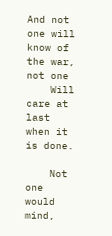And not one will know of the war, not one
    Will care at last when it is done.

    Not one would mind,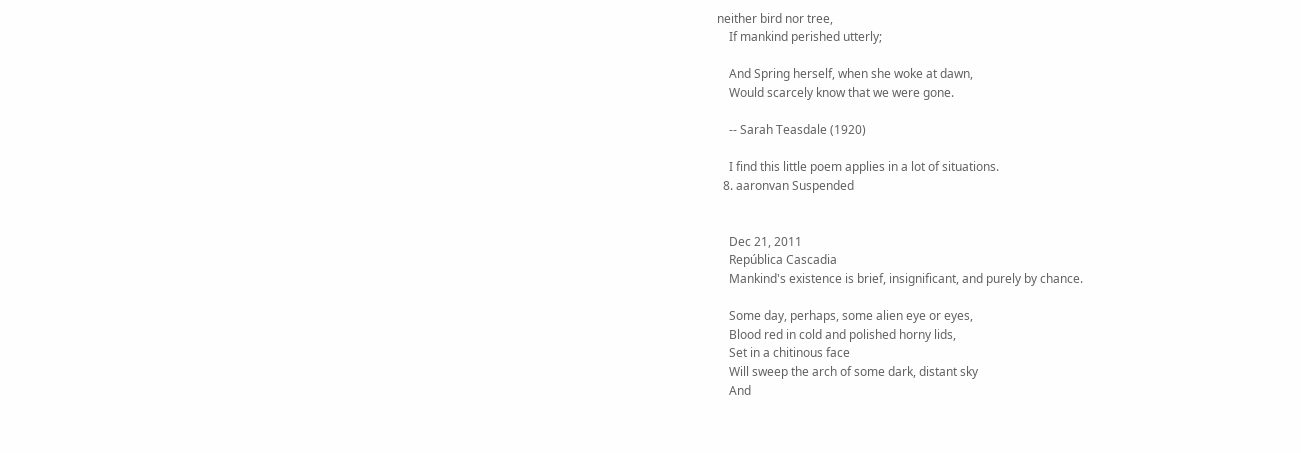neither bird nor tree,
    If mankind perished utterly;

    And Spring herself, when she woke at dawn,
    Would scarcely know that we were gone.

    -- Sarah Teasdale (1920)

    I find this little poem applies in a lot of situations.
  8. aaronvan Suspended


    Dec 21, 2011
    República Cascadia
    Mankind's existence is brief, insignificant, and purely by chance.

    Some day, perhaps, some alien eye or eyes,
    Blood red in cold and polished horny lids,
    Set in a chitinous face
    Will sweep the arch of some dark, distant sky
    And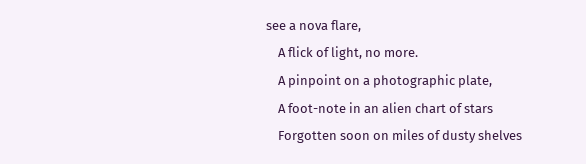see a nova flare,
    A flick of light, no more.
    A pinpoint on a photographic plate,
    A foot-note in an alien chart of stars
    Forgotten soon on miles of dusty shelves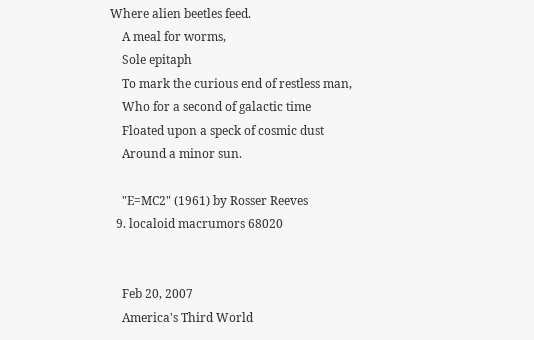Where alien beetles feed.
    A meal for worms,
    Sole epitaph
    To mark the curious end of restless man,
    Who for a second of galactic time
    Floated upon a speck of cosmic dust
    Around a minor sun.

    "E=MC2" (1961) by Rosser Reeves
  9. localoid macrumors 68020


    Feb 20, 2007
    America's Third World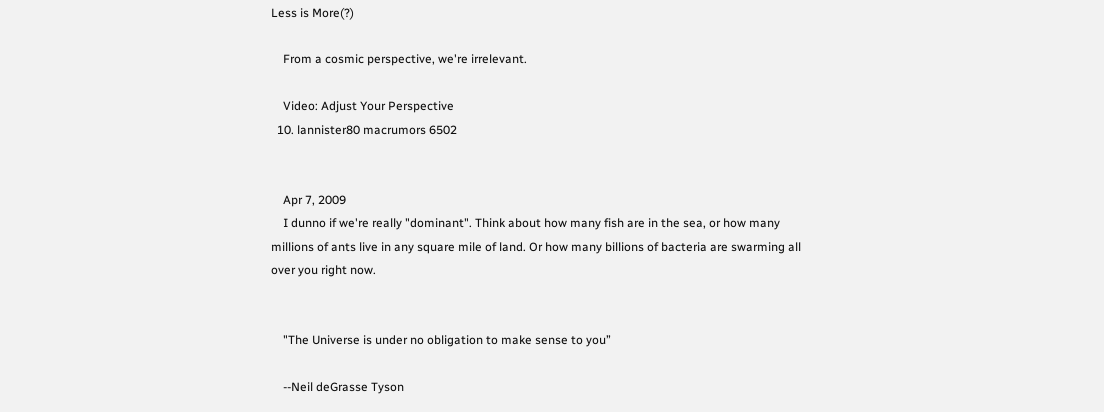Less is More(?)

    From a cosmic perspective, we're irrelevant.

    Video: Adjust Your Perspective
  10. lannister80 macrumors 6502


    Apr 7, 2009
    I dunno if we're really "dominant". Think about how many fish are in the sea, or how many millions of ants live in any square mile of land. Or how many billions of bacteria are swarming all over you right now.


    "The Universe is under no obligation to make sense to you”

    --Neil deGrasse Tyson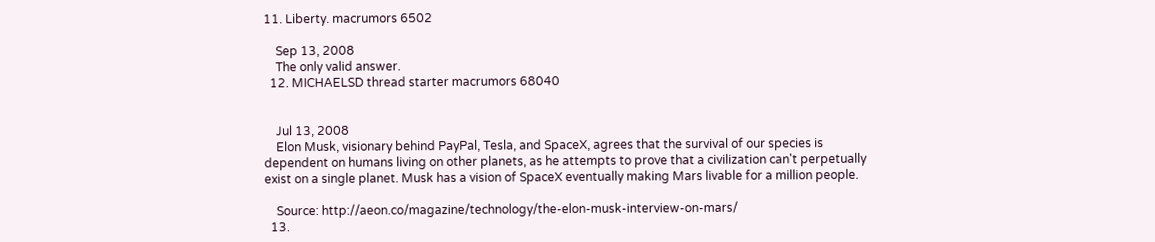11. Liberty. macrumors 6502

    Sep 13, 2008
    The only valid answer.
  12. MICHAELSD thread starter macrumors 68040


    Jul 13, 2008
    Elon Musk, visionary behind PayPal, Tesla, and SpaceX, agrees that the survival of our species is dependent on humans living on other planets, as he attempts to prove that a civilization can't perpetually exist on a single planet. Musk has a vision of SpaceX eventually making Mars livable for a million people.

    Source: http://aeon.co/magazine/technology/the-elon-musk-interview-on-mars/
  13.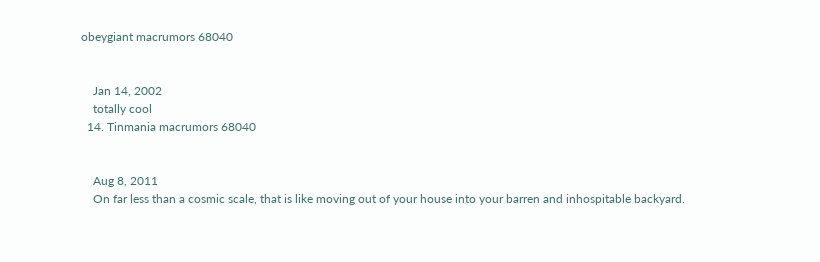obeygiant macrumors 68040


    Jan 14, 2002
    totally cool
  14. Tinmania macrumors 68040


    Aug 8, 2011
    On far less than a cosmic scale, that is like moving out of your house into your barren and inhospitable backyard.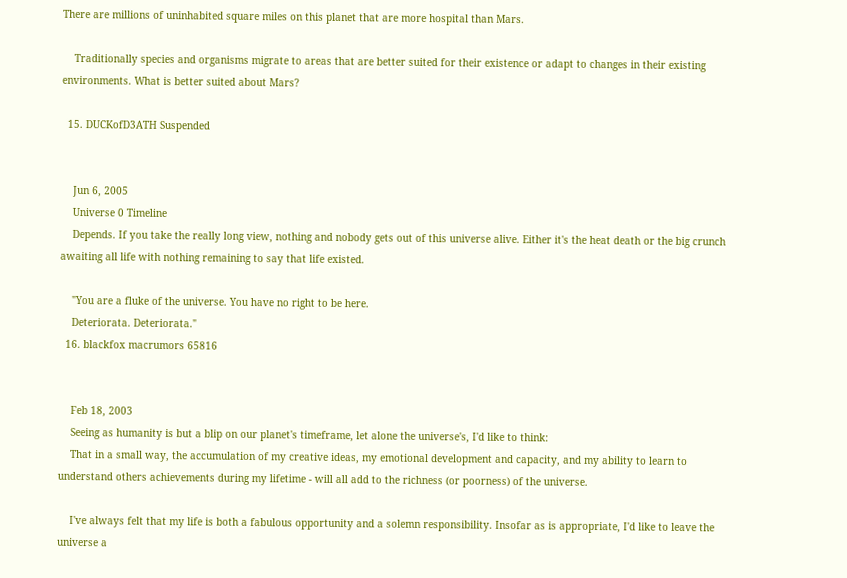There are millions of uninhabited square miles on this planet that are more hospital than Mars.

    Traditionally species and organisms migrate to areas that are better suited for their existence or adapt to changes in their existing environments. What is better suited about Mars?

  15. DUCKofD3ATH Suspended


    Jun 6, 2005
    Universe 0 Timeline
    Depends. If you take the really long view, nothing and nobody gets out of this universe alive. Either it's the heat death or the big crunch awaiting all life with nothing remaining to say that life existed.

    "You are a fluke of the universe. You have no right to be here.
    Deteriorata. Deteriorata."
  16. blackfox macrumors 65816


    Feb 18, 2003
    Seeing as humanity is but a blip on our planet's timeframe, let alone the universe's, I'd like to think:
    That in a small way, the accumulation of my creative ideas, my emotional development and capacity, and my ability to learn to understand others achievements during my lifetime - will all add to the richness (or poorness) of the universe.

    I've always felt that my life is both a fabulous opportunity and a solemn responsibility. Insofar as is appropriate, I'd like to leave the universe a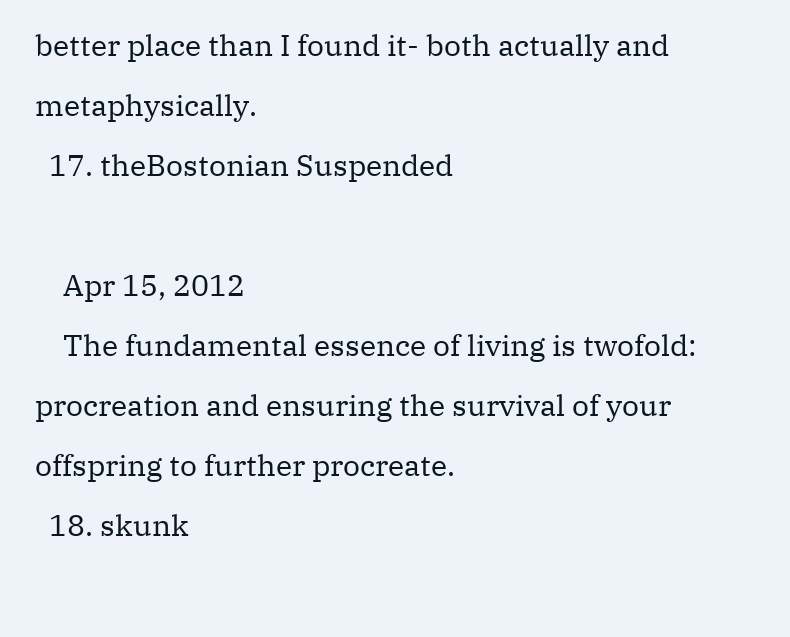better place than I found it- both actually and metaphysically.
  17. theBostonian Suspended

    Apr 15, 2012
    The fundamental essence of living is twofold: procreation and ensuring the survival of your offspring to further procreate.
  18. skunk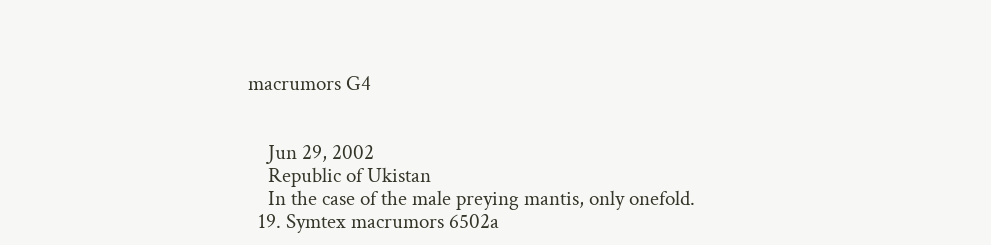macrumors G4


    Jun 29, 2002
    Republic of Ukistan
    In the case of the male preying mantis, only onefold.
  19. Symtex macrumors 6502a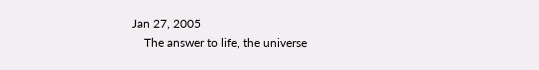Jan 27, 2005
    The answer to life, the universe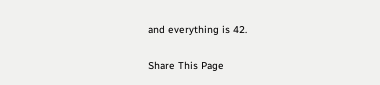and everything is 42.

Share This Page